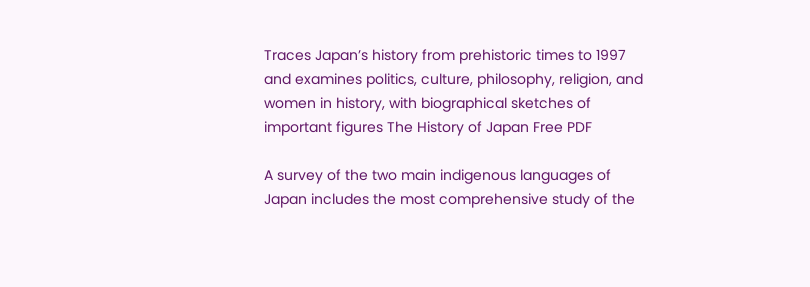Traces Japan’s history from prehistoric times to 1997 and examines politics, culture, philosophy, religion, and women in history, with biographical sketches of important figures The History of Japan Free PDF

A survey of the two main indigenous languages of Japan includes the most comprehensive study of the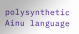polysynthetic Ainu language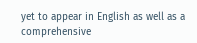yet to appear in English as well as a comprehensive